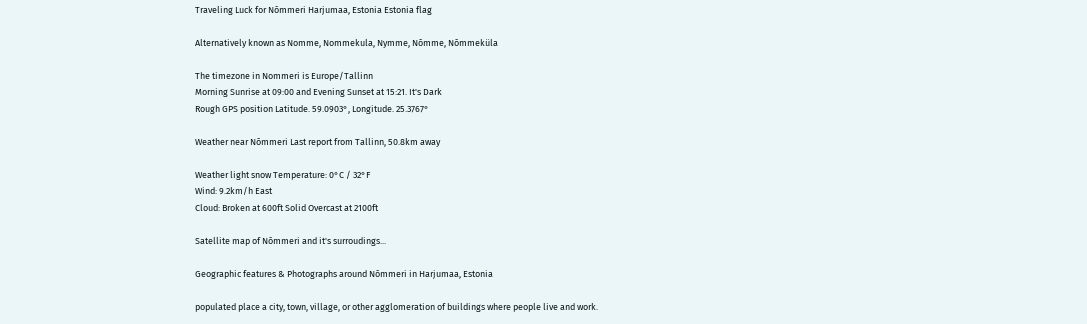Traveling Luck for Nõmmeri Harjumaa, Estonia Estonia flag

Alternatively known as Nomme, Nommekula, Nymme, Nõmme, Nõmmeküla

The timezone in Nommeri is Europe/Tallinn
Morning Sunrise at 09:00 and Evening Sunset at 15:21. It's Dark
Rough GPS position Latitude. 59.0903°, Longitude. 25.3767°

Weather near Nõmmeri Last report from Tallinn, 50.8km away

Weather light snow Temperature: 0°C / 32°F
Wind: 9.2km/h East
Cloud: Broken at 600ft Solid Overcast at 2100ft

Satellite map of Nõmmeri and it's surroudings...

Geographic features & Photographs around Nõmmeri in Harjumaa, Estonia

populated place a city, town, village, or other agglomeration of buildings where people live and work.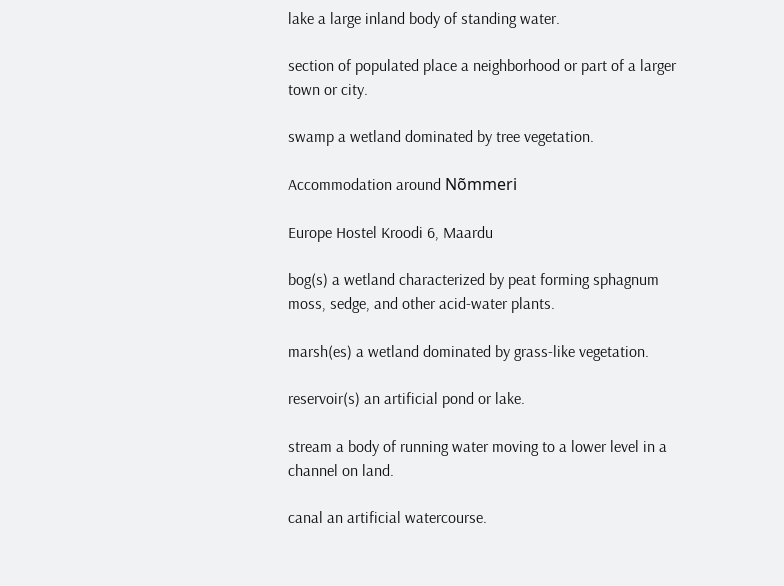lake a large inland body of standing water.

section of populated place a neighborhood or part of a larger town or city.

swamp a wetland dominated by tree vegetation.

Accommodation around Nõmmeri

Europe Hostel Kroodi 6, Maardu

bog(s) a wetland characterized by peat forming sphagnum moss, sedge, and other acid-water plants.

marsh(es) a wetland dominated by grass-like vegetation.

reservoir(s) an artificial pond or lake.

stream a body of running water moving to a lower level in a channel on land.

canal an artificial watercourse.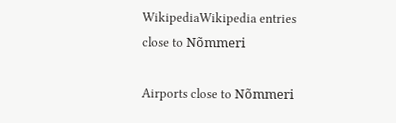WikipediaWikipedia entries close to Nõmmeri

Airports close to Nõmmeri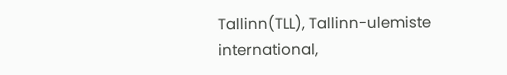Tallinn(TLL), Tallinn-ulemiste international,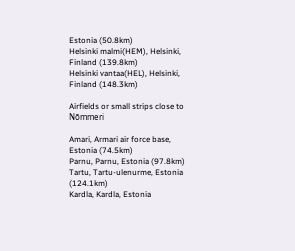Estonia (50.8km)
Helsinki malmi(HEM), Helsinki, Finland (139.8km)
Helsinki vantaa(HEL), Helsinki, Finland (148.3km)

Airfields or small strips close to Nõmmeri

Amari, Armari air force base, Estonia (74.5km)
Parnu, Parnu, Estonia (97.8km)
Tartu, Tartu-ulenurme, Estonia (124.1km)
Kardla, Kardla, Estonia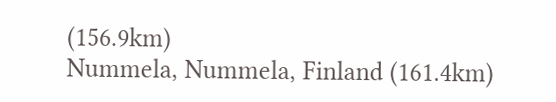(156.9km)
Nummela, Nummela, Finland (161.4km)